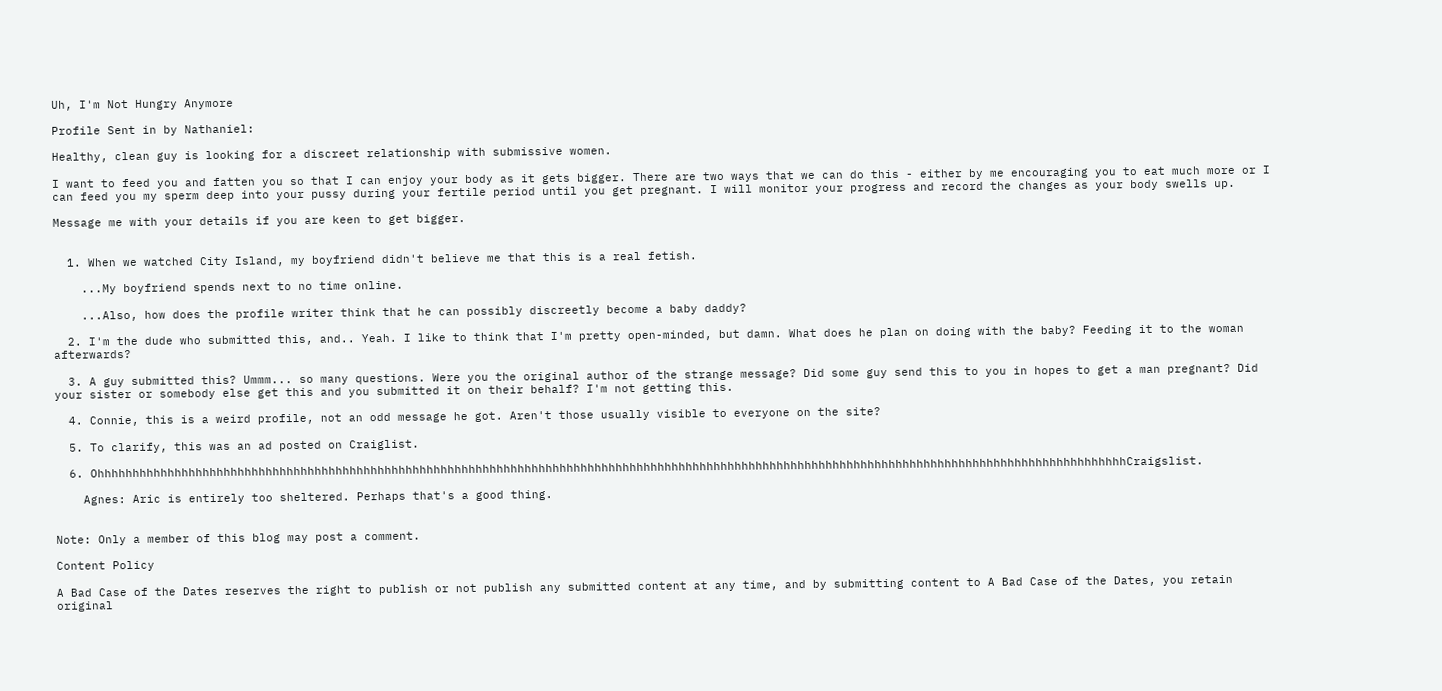Uh, I'm Not Hungry Anymore

Profile Sent in by Nathaniel:

Healthy, clean guy is looking for a discreet relationship with submissive women.

I want to feed you and fatten you so that I can enjoy your body as it gets bigger. There are two ways that we can do this - either by me encouraging you to eat much more or I can feed you my sperm deep into your pussy during your fertile period until you get pregnant. I will monitor your progress and record the changes as your body swells up.

Message me with your details if you are keen to get bigger.


  1. When we watched City Island, my boyfriend didn't believe me that this is a real fetish.

    ...My boyfriend spends next to no time online.

    ...Also, how does the profile writer think that he can possibly discreetly become a baby daddy?

  2. I'm the dude who submitted this, and.. Yeah. I like to think that I'm pretty open-minded, but damn. What does he plan on doing with the baby? Feeding it to the woman afterwards?

  3. A guy submitted this? Ummm... so many questions. Were you the original author of the strange message? Did some guy send this to you in hopes to get a man pregnant? Did your sister or somebody else get this and you submitted it on their behalf? I'm not getting this.

  4. Connie, this is a weird profile, not an odd message he got. Aren't those usually visible to everyone on the site?

  5. To clarify, this was an ad posted on Craiglist.

  6. OhhhhhhhhhhhhhhhhhhhhhhhhhhhhhhhhhhhhhhhhhhhhhhhhhhhhhhhhhhhhhhhhhhhhhhhhhhhhhhhhhhhhhhhhhhhhhhhhhhhhhhhhhhhhhhhhhhhhhhhhhhhhhhhhhhhhhhhhhhhhhhhhhhhCraigslist.

    Agnes: Aric is entirely too sheltered. Perhaps that's a good thing.


Note: Only a member of this blog may post a comment.

Content Policy

A Bad Case of the Dates reserves the right to publish or not publish any submitted content at any time, and by submitting content to A Bad Case of the Dates, you retain original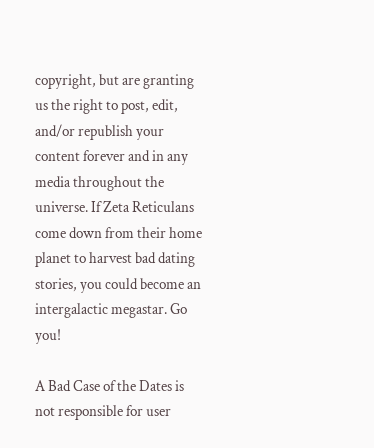copyright, but are granting us the right to post, edit, and/or republish your content forever and in any media throughout the universe. If Zeta Reticulans come down from their home planet to harvest bad dating stories, you could become an intergalactic megastar. Go you!

A Bad Case of the Dates is not responsible for user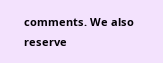comments. We also reserve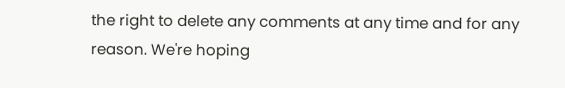the right to delete any comments at any time and for any reason. We're hoping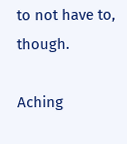to not have to, though.

Aching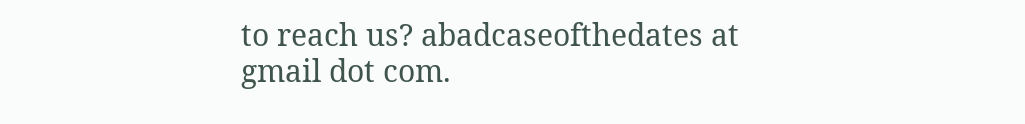to reach us? abadcaseofthedates at gmail dot com.